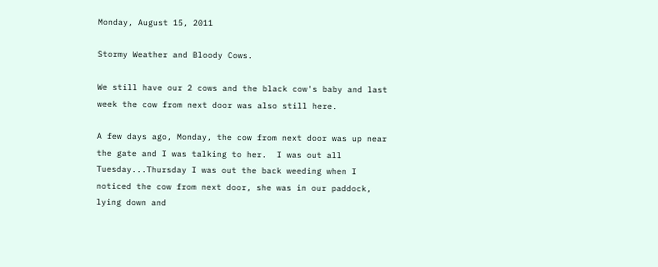Monday, August 15, 2011

Stormy Weather and Bloody Cows.

We still have our 2 cows and the black cow's baby and last week the cow from next door was also still here.

A few days ago, Monday, the cow from next door was up near the gate and I was talking to her.  I was out all Tuesday...Thursday I was out the back weeding when I noticed the cow from next door, she was in our paddock, lying down and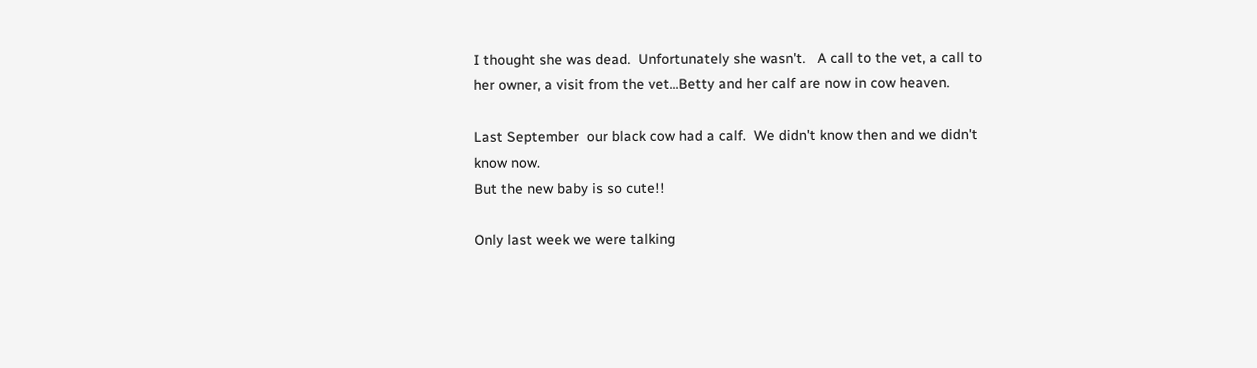I thought she was dead.  Unfortunately she wasn't.   A call to the vet, a call to her owner, a visit from the vet...Betty and her calf are now in cow heaven.

Last September  our black cow had a calf.  We didn't know then and we didn't know now.
But the new baby is so cute!!

Only last week we were talking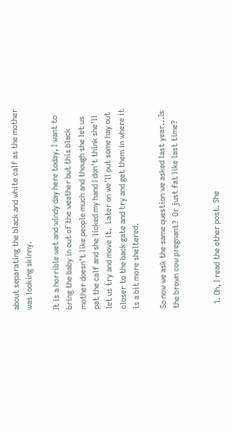about separating the black and white calf as the mother was looking skinny.

It is a horrible wet and windy day here today, I want to bring the baby in out of the weather but this black mother doesn't like people much and though she let us pat the calf and she licked my hand I don't think she'll let us try and move it.  Later on we'll put some hay out closer to the back gate and try and get them in where it is a bit more sheltered.

So now we ask the same question we asked last year...Is the brown cow pregnant?  Or just fat like last time?


  1. Oh, I read the other post. She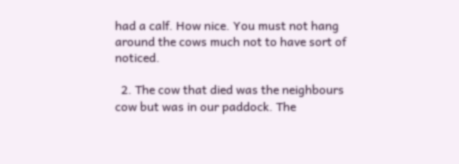had a calf. How nice. You must not hang around the cows much not to have sort of noticed.

  2. The cow that died was the neighbours cow but was in our paddock. The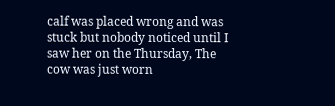calf was placed wrong and was stuck but nobody noticed until I saw her on the Thursday, The cow was just worn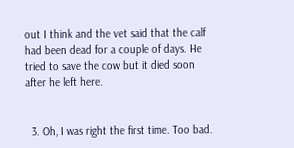out I think and the vet said that the calf had been dead for a couple of days. He tried to save the cow but it died soon after he left here.


  3. Oh, I was right the first time. Too bad.